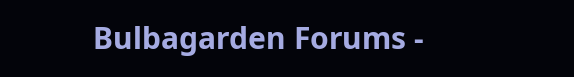Bulbagarden Forums -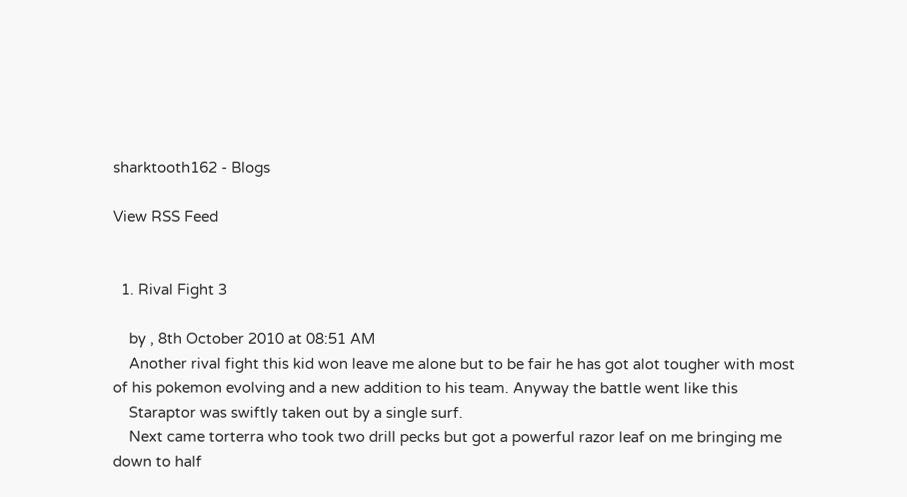sharktooth162 - Blogs

View RSS Feed


  1. Rival Fight 3

    by , 8th October 2010 at 08:51 AM
    Another rival fight this kid won leave me alone but to be fair he has got alot tougher with most of his pokemon evolving and a new addition to his team. Anyway the battle went like this
    Staraptor was swiftly taken out by a single surf.
    Next came torterra who took two drill pecks but got a powerful razor leaf on me bringing me down to half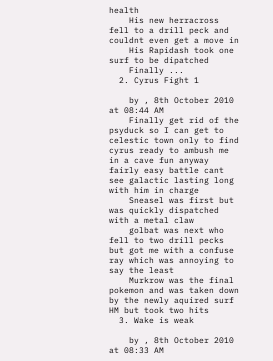health
    His new herracross fell to a drill peck and couldnt even get a move in
    His Rapidash took one surf to be dipatched
    Finally ...
  2. Cyrus Fight 1

    by , 8th October 2010 at 08:44 AM
    Finally get rid of the psyduck so I can get to celestic town only to find cyrus ready to ambush me in a cave fun anyway fairly easy battle cant see galactic lasting long with him in charge
    Sneasel was first but was quickly dispatched with a metal claw
    golbat was next who fell to two drill pecks but got me with a confuse ray which was annoying to say the least
    Murkrow was the final pokemon and was taken down by the newly aquired surf HM but took two hits
  3. Wake is weak

    by , 8th October 2010 at 08:33 AM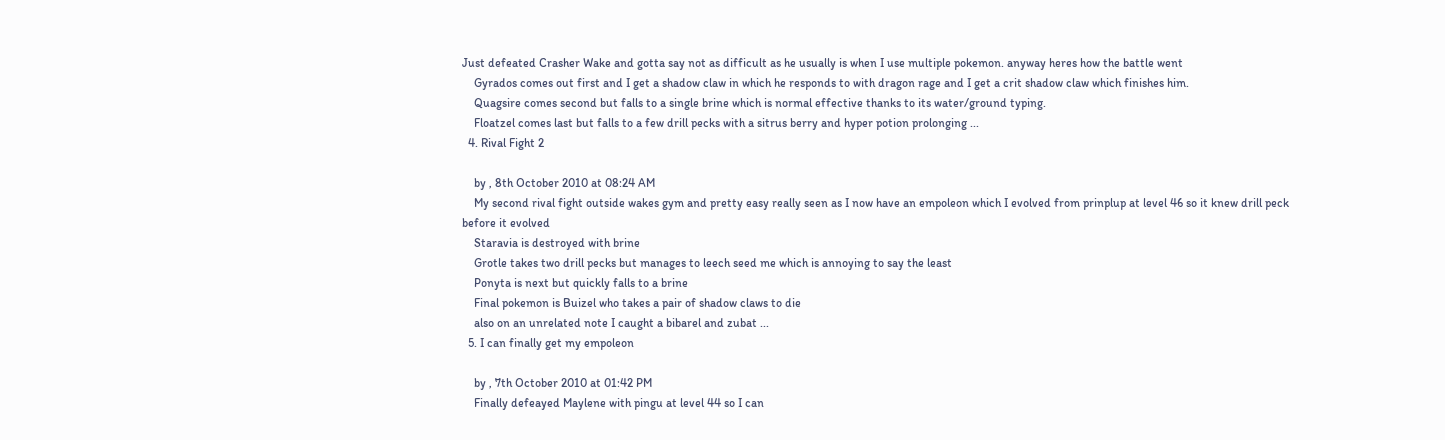Just defeated Crasher Wake and gotta say not as difficult as he usually is when I use multiple pokemon. anyway heres how the battle went
    Gyrados comes out first and I get a shadow claw in which he responds to with dragon rage and I get a crit shadow claw which finishes him.
    Quagsire comes second but falls to a single brine which is normal effective thanks to its water/ground typing.
    Floatzel comes last but falls to a few drill pecks with a sitrus berry and hyper potion prolonging ...
  4. Rival Fight 2

    by , 8th October 2010 at 08:24 AM
    My second rival fight outside wakes gym and pretty easy really seen as I now have an empoleon which I evolved from prinplup at level 46 so it knew drill peck before it evolved
    Staravia is destroyed with brine
    Grotle takes two drill pecks but manages to leech seed me which is annoying to say the least
    Ponyta is next but quickly falls to a brine
    Final pokemon is Buizel who takes a pair of shadow claws to die
    also on an unrelated note I caught a bibarel and zubat ...
  5. I can finally get my empoleon

    by , 7th October 2010 at 01:42 PM
    Finally defeayed Maylene with pingu at level 44 so I can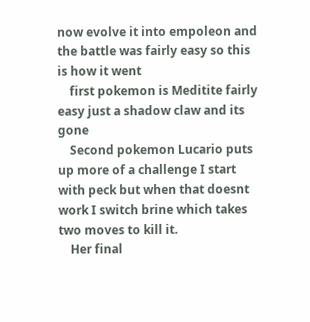now evolve it into empoleon and the battle was fairly easy so this is how it went
    first pokemon is Meditite fairly easy just a shadow claw and its gone
    Second pokemon Lucario puts up more of a challenge I start with peck but when that doesnt work I switch brine which takes two moves to kill it.
    Her final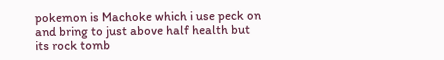pokemon is Machoke which i use peck on and bring to just above half health but its rock tomb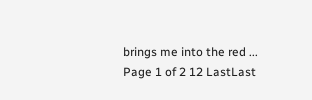brings me into the red ...
Page 1 of 2 12 LastLast